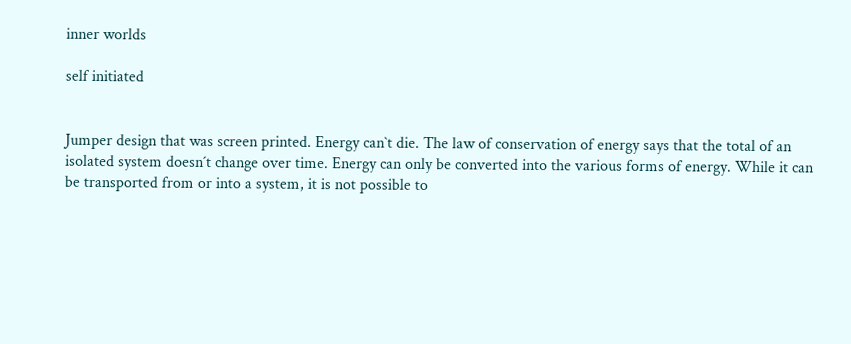inner worlds

self initiated


Jumper design that was screen printed. Energy can`t die. The law of conservation of energy says that the total of an isolated system doesn´t change over time. Energy can only be converted into the various forms of energy. While it can be transported from or into a system, it is not possible to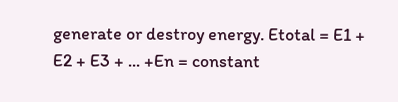generate or destroy energy. Etotal = E1 + E2 + E3 + ... +En = constant